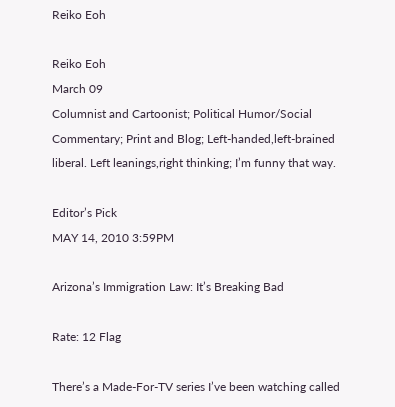Reiko Eoh

Reiko Eoh
March 09
Columnist and Cartoonist; Political Humor/Social Commentary; Print and Blog; Left-handed,left-brained liberal. Left leanings,right thinking; I’m funny that way.

Editor’s Pick
MAY 14, 2010 3:59PM

Arizona’s Immigration Law: It’s Breaking Bad

Rate: 12 Flag

There’s a Made-For-TV series I’ve been watching called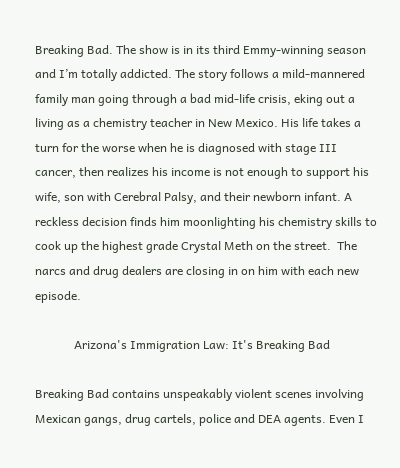Breaking Bad. The show is in its third Emmy-winning season and I’m totally addicted. The story follows a mild-mannered family man going through a bad mid-life crisis, eking out a living as a chemistry teacher in New Mexico. His life takes a turn for the worse when he is diagnosed with stage III cancer, then realizes his income is not enough to support his wife, son with Cerebral Palsy, and their newborn infant. A reckless decision finds him moonlighting his chemistry skills to cook up the highest grade Crystal Meth on the street.  The narcs and drug dealers are closing in on him with each new episode.

             Arizona's Immigration Law: It's Breaking Bad

Breaking Bad contains unspeakably violent scenes involving Mexican gangs, drug cartels, police and DEA agents. Even I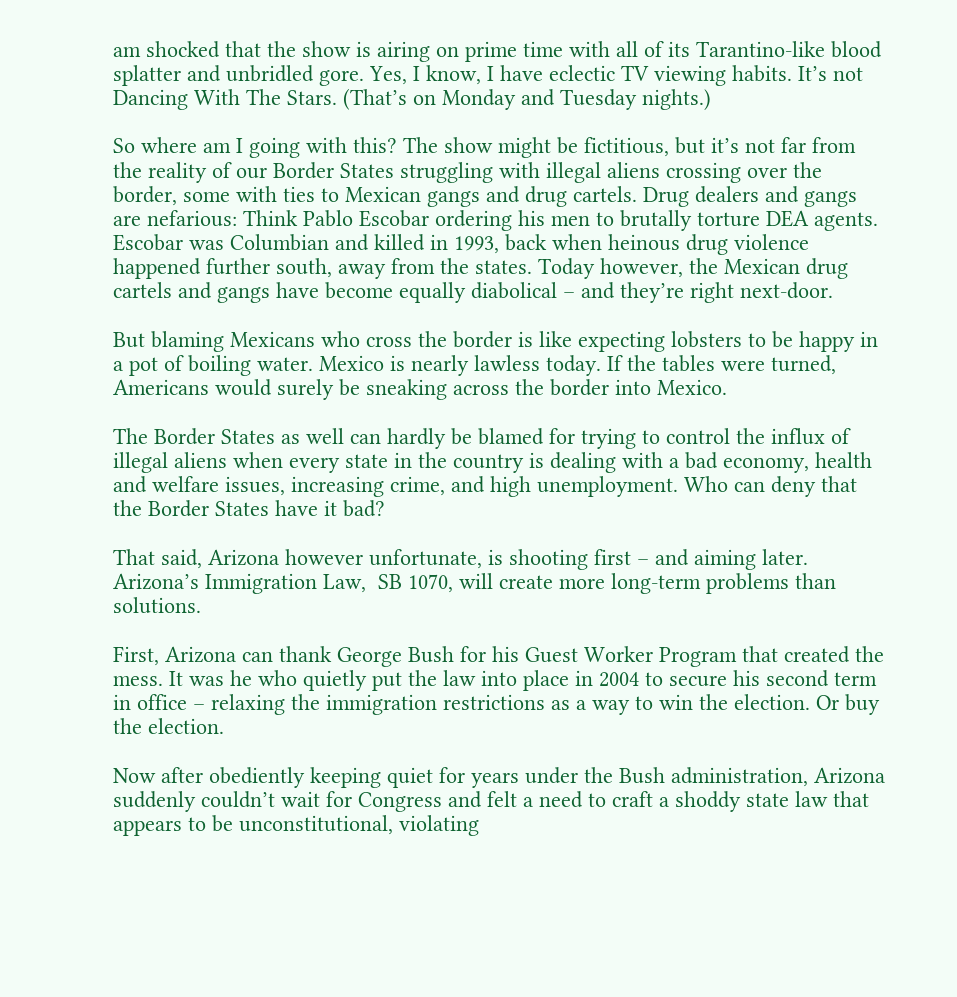am shocked that the show is airing on prime time with all of its Tarantino-like blood splatter and unbridled gore. Yes, I know, I have eclectic TV viewing habits. It’s not Dancing With The Stars. (That’s on Monday and Tuesday nights.)

So where am I going with this? The show might be fictitious, but it’s not far from the reality of our Border States struggling with illegal aliens crossing over the border, some with ties to Mexican gangs and drug cartels. Drug dealers and gangs are nefarious: Think Pablo Escobar ordering his men to brutally torture DEA agents. Escobar was Columbian and killed in 1993, back when heinous drug violence happened further south, away from the states. Today however, the Mexican drug cartels and gangs have become equally diabolical – and they’re right next-door.

But blaming Mexicans who cross the border is like expecting lobsters to be happy in a pot of boiling water. Mexico is nearly lawless today. If the tables were turned, Americans would surely be sneaking across the border into Mexico.

The Border States as well can hardly be blamed for trying to control the influx of illegal aliens when every state in the country is dealing with a bad economy, health and welfare issues, increasing crime, and high unemployment. Who can deny that the Border States have it bad?

That said, Arizona however unfortunate, is shooting first – and aiming later. Arizona’s Immigration Law,  SB 1070, will create more long-term problems than solutions.

First, Arizona can thank George Bush for his Guest Worker Program that created the mess. It was he who quietly put the law into place in 2004 to secure his second term in office – relaxing the immigration restrictions as a way to win the election. Or buy the election.

Now after obediently keeping quiet for years under the Bush administration, Arizona suddenly couldn’t wait for Congress and felt a need to craft a shoddy state law that appears to be unconstitutional, violating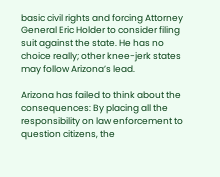basic civil rights and forcing Attorney General Eric Holder to consider filing suit against the state. He has no choice really; other knee-jerk states may follow Arizona’s lead.

Arizona has failed to think about the consequences: By placing all the responsibility on law enforcement to question citizens, the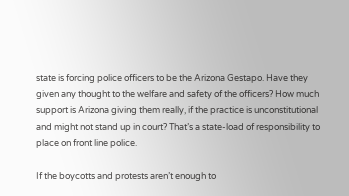state is forcing police officers to be the Arizona Gestapo. Have they given any thought to the welfare and safety of the officers? How much support is Arizona giving them really, if the practice is unconstitutional and might not stand up in court? That’s a state-load of responsibility to place on front line police.

If the boycotts and protests aren’t enough to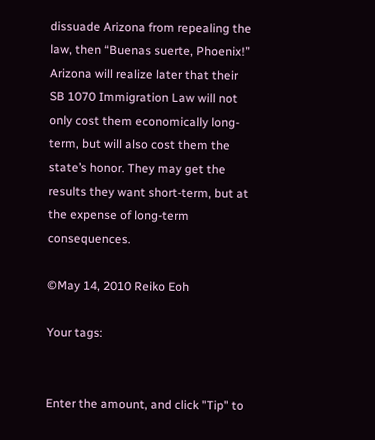dissuade Arizona from repealing the law, then “Buenas suerte, Phoenix!” Arizona will realize later that their SB 1070 Immigration Law will not only cost them economically long-term, but will also cost them the state’s honor. They may get the results they want short-term, but at the expense of long-term consequences.

©May 14, 2010 Reiko Eoh

Your tags:


Enter the amount, and click "Tip" to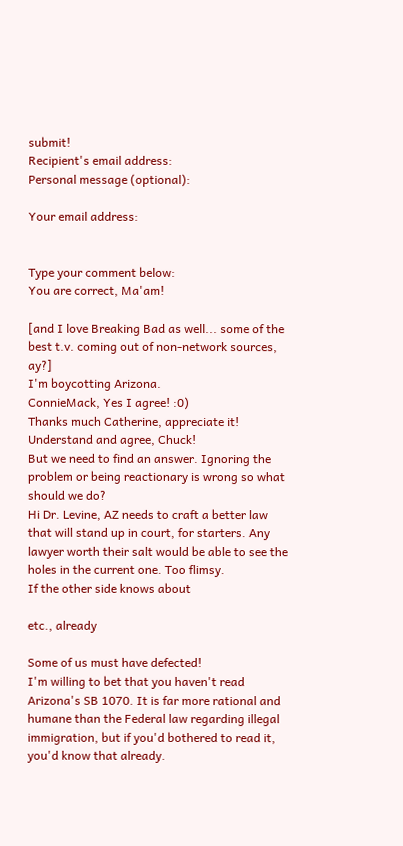submit!
Recipient's email address:
Personal message (optional):

Your email address:


Type your comment below:
You are correct, Ma'am!

[and I love Breaking Bad as well... some of the best t.v. coming out of non-network sources, ay?]
I'm boycotting Arizona.
ConnieMack, Yes I agree! :0)
Thanks much Catherine, appreciate it!
Understand and agree, Chuck!
But we need to find an answer. Ignoring the problem or being reactionary is wrong so what should we do?
Hi Dr. Levine, AZ needs to craft a better law that will stand up in court, for starters. Any lawyer worth their salt would be able to see the holes in the current one. Too flimsy.
If the other side knows about

etc., already

Some of us must have defected!
I'm willing to bet that you haven't read Arizona's SB 1070. It is far more rational and humane than the Federal law regarding illegal immigration, but if you'd bothered to read it, you'd know that already.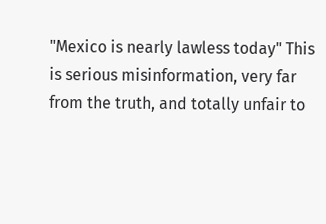"Mexico is nearly lawless today" This is serious misinformation, very far from the truth, and totally unfair to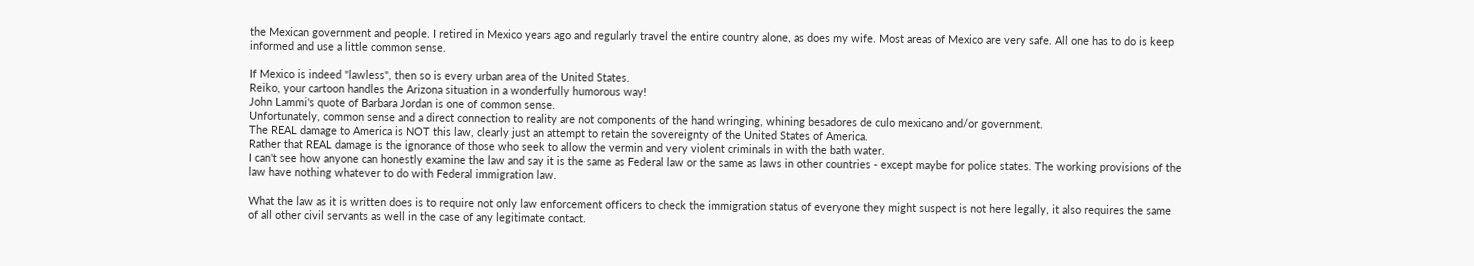the Mexican government and people. I retired in Mexico years ago and regularly travel the entire country alone, as does my wife. Most areas of Mexico are very safe. All one has to do is keep informed and use a little common sense.

If Mexico is indeed "lawless", then so is every urban area of the United States.
Reiko, your cartoon handles the Arizona situation in a wonderfully humorous way!
John Lammi's quote of Barbara Jordan is one of common sense.
Unfortunately, common sense and a direct connection to reality are not components of the hand wringing, whining besadores de culo mexicano and/or government.
The REAL damage to America is NOT this law, clearly just an attempt to retain the sovereignty of the United States of America.
Rather that REAL damage is the ignorance of those who seek to allow the vermin and very violent criminals in with the bath water.
I can't see how anyone can honestly examine the law and say it is the same as Federal law or the same as laws in other countries - except maybe for police states. The working provisions of the law have nothing whatever to do with Federal immigration law.

What the law as it is written does is to require not only law enforcement officers to check the immigration status of everyone they might suspect is not here legally, it also requires the same of all other civil servants as well in the case of any legitimate contact.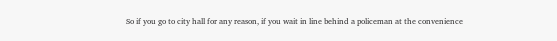So if you go to city hall for any reason, if you wait in line behind a policeman at the convenience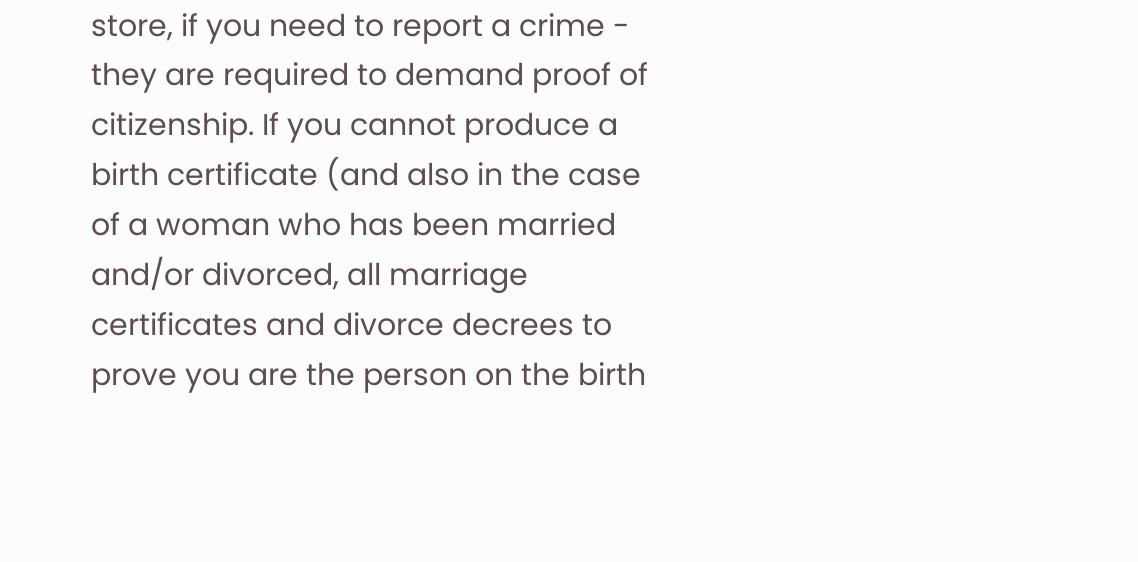store, if you need to report a crime - they are required to demand proof of citizenship. If you cannot produce a birth certificate (and also in the case of a woman who has been married and/or divorced, all marriage certificates and divorce decrees to prove you are the person on the birth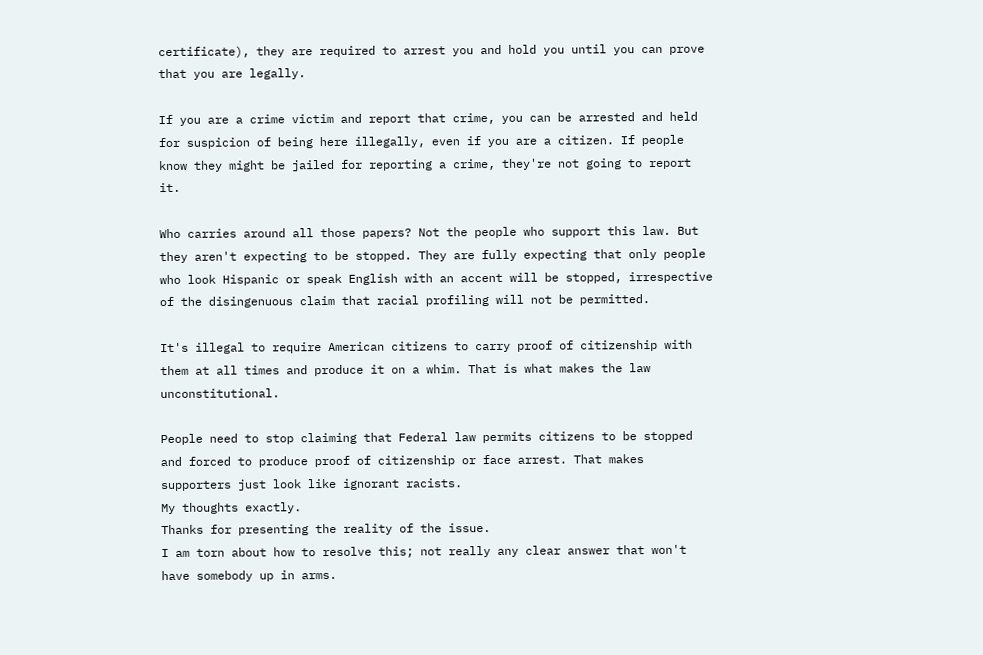certificate), they are required to arrest you and hold you until you can prove that you are legally.

If you are a crime victim and report that crime, you can be arrested and held for suspicion of being here illegally, even if you are a citizen. If people know they might be jailed for reporting a crime, they're not going to report it.

Who carries around all those papers? Not the people who support this law. But they aren't expecting to be stopped. They are fully expecting that only people who look Hispanic or speak English with an accent will be stopped, irrespective of the disingenuous claim that racial profiling will not be permitted.

It's illegal to require American citizens to carry proof of citizenship with them at all times and produce it on a whim. That is what makes the law unconstitutional.

People need to stop claiming that Federal law permits citizens to be stopped and forced to produce proof of citizenship or face arrest. That makes supporters just look like ignorant racists.
My thoughts exactly.
Thanks for presenting the reality of the issue.
I am torn about how to resolve this; not really any clear answer that won't have somebody up in arms.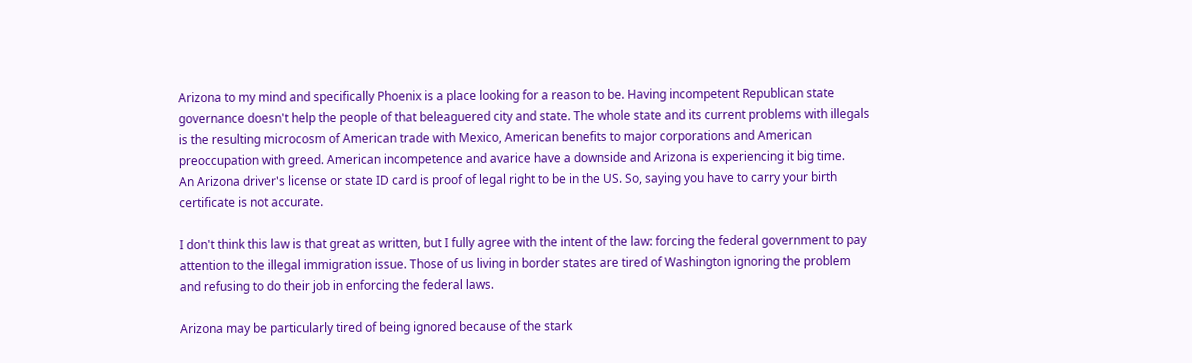Arizona to my mind and specifically Phoenix is a place looking for a reason to be. Having incompetent Republican state governance doesn't help the people of that beleaguered city and state. The whole state and its current problems with illegals is the resulting microcosm of American trade with Mexico, American benefits to major corporations and American preoccupation with greed. American incompetence and avarice have a downside and Arizona is experiencing it big time.
An Arizona driver's license or state ID card is proof of legal right to be in the US. So, saying you have to carry your birth certificate is not accurate.

I don't think this law is that great as written, but I fully agree with the intent of the law: forcing the federal government to pay attention to the illegal immigration issue. Those of us living in border states are tired of Washington ignoring the problem and refusing to do their job in enforcing the federal laws.

Arizona may be particularly tired of being ignored because of the stark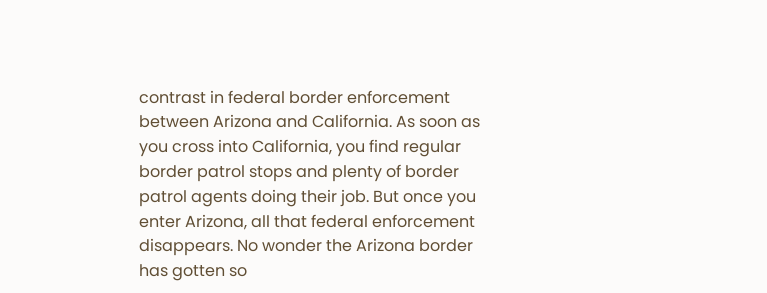contrast in federal border enforcement between Arizona and California. As soon as you cross into California, you find regular border patrol stops and plenty of border patrol agents doing their job. But once you enter Arizona, all that federal enforcement disappears. No wonder the Arizona border has gotten so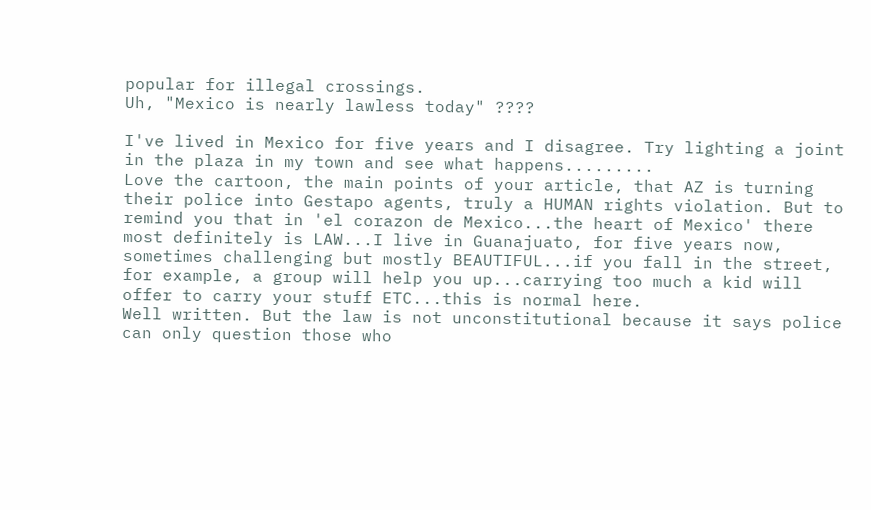popular for illegal crossings.
Uh, "Mexico is nearly lawless today" ????

I've lived in Mexico for five years and I disagree. Try lighting a joint in the plaza in my town and see what happens.........
Love the cartoon, the main points of your article, that AZ is turning their police into Gestapo agents, truly a HUMAN rights violation. But to remind you that in 'el corazon de Mexico...the heart of Mexico' there most definitely is LAW...I live in Guanajuato, for five years now, sometimes challenging but mostly BEAUTIFUL...if you fall in the street, for example, a group will help you up...carrying too much a kid will offer to carry your stuff ETC...this is normal here.
Well written. But the law is not unconstitutional because it says police can only question those who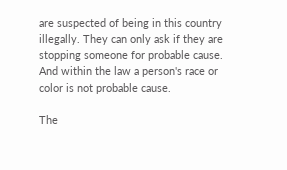are suspected of being in this country illegally. They can only ask if they are stopping someone for probable cause. And within the law a person's race or color is not probable cause.

The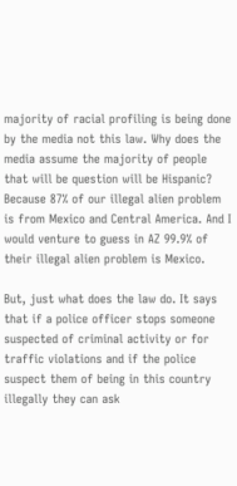majority of racial profiling is being done by the media not this law. Why does the media assume the majority of people that will be question will be Hispanic? Because 87% of our illegal alien problem is from Mexico and Central America. And I would venture to guess in AZ 99.9% of their illegal alien problem is Mexico.

But, just what does the law do. It says that if a police officer stops someone suspected of criminal activity or for traffic violations and if the police suspect them of being in this country illegally they can ask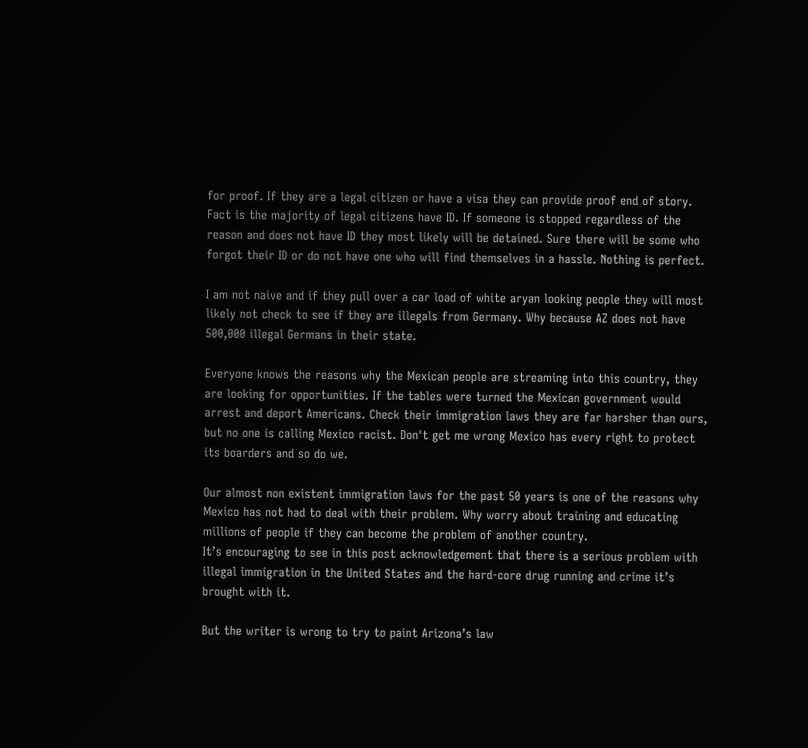for proof. If they are a legal citizen or have a visa they can provide proof end of story. Fact is the majority of legal citizens have ID. If someone is stopped regardless of the reason and does not have ID they most likely will be detained. Sure there will be some who forgot their ID or do not have one who will find themselves in a hassle. Nothing is perfect.

I am not naive and if they pull over a car load of white aryan looking people they will most likely not check to see if they are illegals from Germany. Why because AZ does not have 500,000 illegal Germans in their state.

Everyone knows the reasons why the Mexican people are streaming into this country, they are looking for opportunities. If the tables were turned the Mexican government would arrest and deport Americans. Check their immigration laws they are far harsher than ours, but no one is calling Mexico racist. Don't get me wrong Mexico has every right to protect its boarders and so do we.

Our almost non existent immigration laws for the past 50 years is one of the reasons why Mexico has not had to deal with their problem. Why worry about training and educating millions of people if they can become the problem of another country.
It’s encouraging to see in this post acknowledgement that there is a serious problem with illegal immigration in the United States and the hard-core drug running and crime it’s brought with it.

But the writer is wrong to try to paint Arizona’s law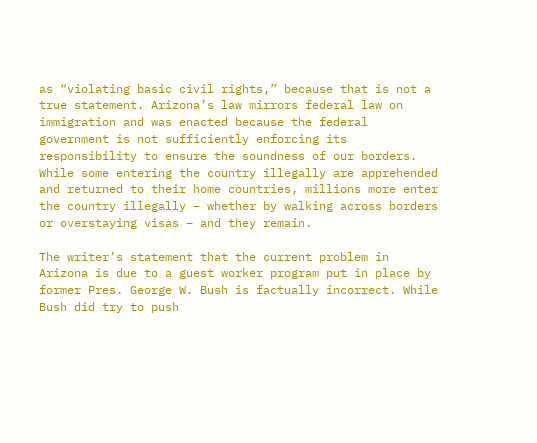as “violating basic civil rights,” because that is not a true statement. Arizona’s law mirrors federal law on immigration and was enacted because the federal government is not sufficiently enforcing its responsibility to ensure the soundness of our borders. While some entering the country illegally are apprehended and returned to their home countries, millions more enter the country illegally – whether by walking across borders or overstaying visas – and they remain.

The writer’s statement that the current problem in Arizona is due to a guest worker program put in place by former Pres. George W. Bush is factually incorrect. While Bush did try to push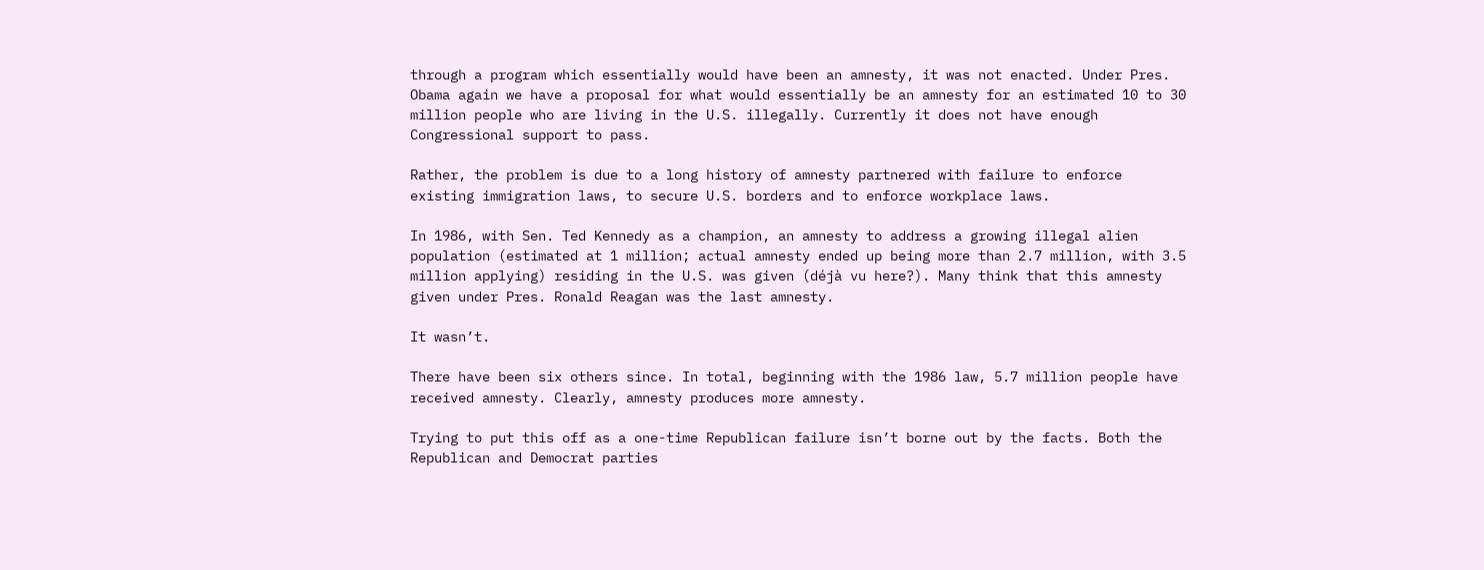through a program which essentially would have been an amnesty, it was not enacted. Under Pres. Obama again we have a proposal for what would essentially be an amnesty for an estimated 10 to 30 million people who are living in the U.S. illegally. Currently it does not have enough Congressional support to pass.

Rather, the problem is due to a long history of amnesty partnered with failure to enforce existing immigration laws, to secure U.S. borders and to enforce workplace laws.

In 1986, with Sen. Ted Kennedy as a champion, an amnesty to address a growing illegal alien population (estimated at 1 million; actual amnesty ended up being more than 2.7 million, with 3.5 million applying) residing in the U.S. was given (déjà vu here?). Many think that this amnesty given under Pres. Ronald Reagan was the last amnesty.

It wasn’t.

There have been six others since. In total, beginning with the 1986 law, 5.7 million people have received amnesty. Clearly, amnesty produces more amnesty.

Trying to put this off as a one-time Republican failure isn’t borne out by the facts. Both the Republican and Democrat parties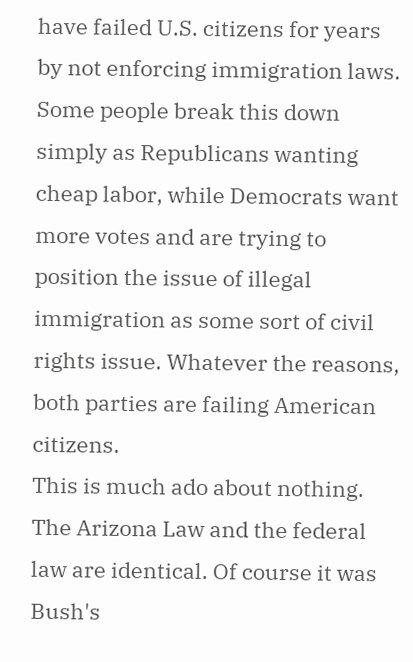have failed U.S. citizens for years by not enforcing immigration laws. Some people break this down simply as Republicans wanting cheap labor, while Democrats want more votes and are trying to position the issue of illegal immigration as some sort of civil rights issue. Whatever the reasons, both parties are failing American citizens.
This is much ado about nothing. The Arizona Law and the federal law are identical. Of course it was Bush's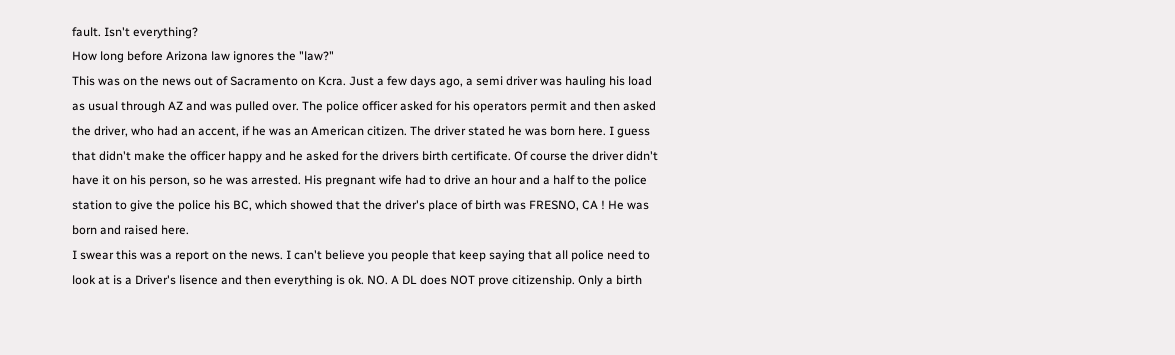fault. Isn't everything?
How long before Arizona law ignores the "law?"
This was on the news out of Sacramento on Kcra. Just a few days ago, a semi driver was hauling his load as usual through AZ and was pulled over. The police officer asked for his operators permit and then asked the driver, who had an accent, if he was an American citizen. The driver stated he was born here. I guess that didn't make the officer happy and he asked for the drivers birth certificate. Of course the driver didn't have it on his person, so he was arrested. His pregnant wife had to drive an hour and a half to the police station to give the police his BC, which showed that the driver's place of birth was FRESNO, CA ! He was born and raised here.
I swear this was a report on the news. I can't believe you people that keep saying that all police need to look at is a Driver's lisence and then everything is ok. NO. A DL does NOT prove citizenship. Only a birth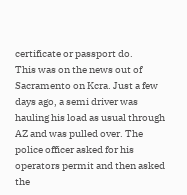certificate or passport do.
This was on the news out of Sacramento on Kcra. Just a few days ago, a semi driver was hauling his load as usual through AZ and was pulled over. The police officer asked for his operators permit and then asked the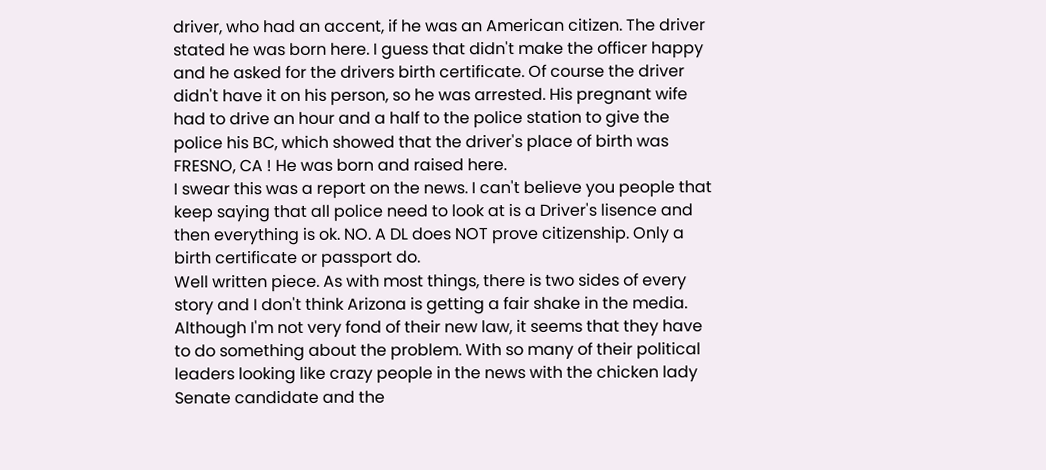driver, who had an accent, if he was an American citizen. The driver stated he was born here. I guess that didn't make the officer happy and he asked for the drivers birth certificate. Of course the driver didn't have it on his person, so he was arrested. His pregnant wife had to drive an hour and a half to the police station to give the police his BC, which showed that the driver's place of birth was FRESNO, CA ! He was born and raised here.
I swear this was a report on the news. I can't believe you people that keep saying that all police need to look at is a Driver's lisence and then everything is ok. NO. A DL does NOT prove citizenship. Only a birth certificate or passport do.
Well written piece. As with most things, there is two sides of every story and I don't think Arizona is getting a fair shake in the media. Although I'm not very fond of their new law, it seems that they have to do something about the problem. With so many of their political leaders looking like crazy people in the news with the chicken lady Senate candidate and the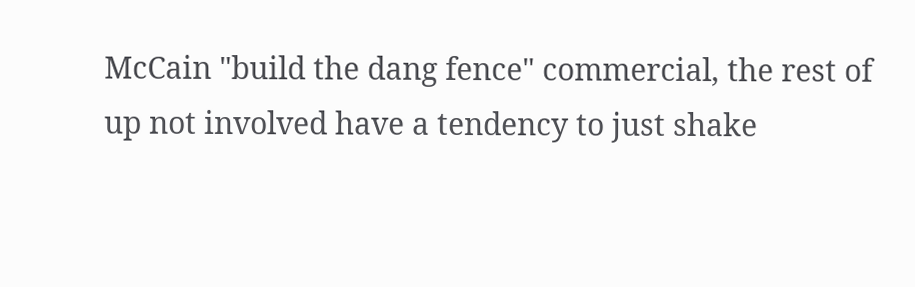McCain "build the dang fence" commercial, the rest of up not involved have a tendency to just shake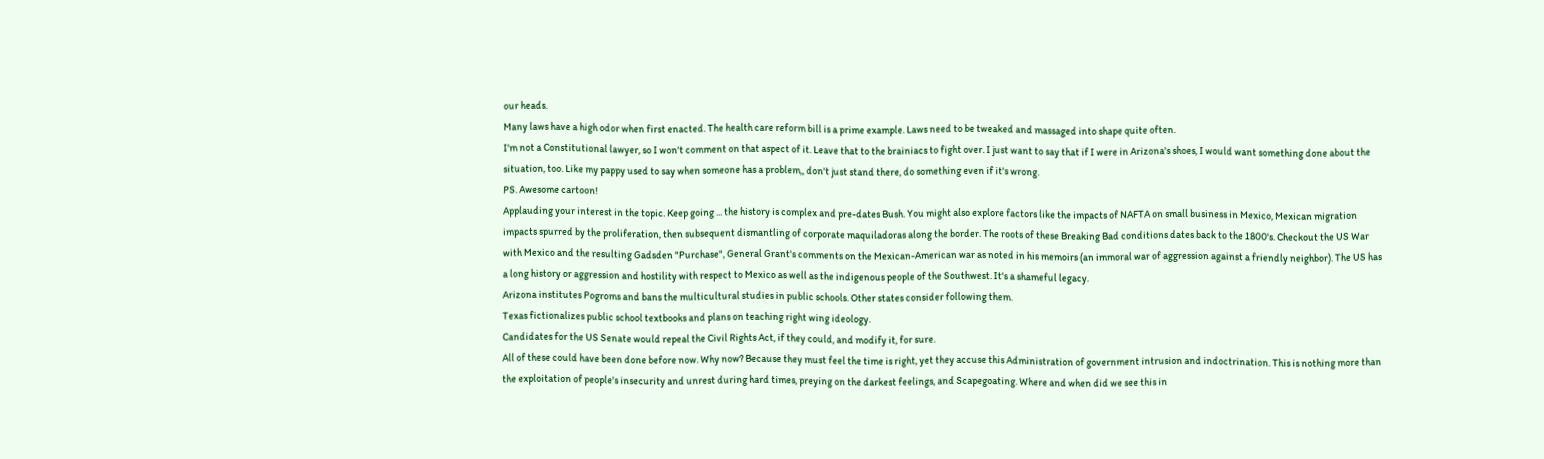our heads.
Many laws have a high odor when first enacted. The health care reform bill is a prime example. Laws need to be tweaked and massaged into shape quite often.
I'm not a Constitutional lawyer, so I won't comment on that aspect of it. Leave that to the brainiacs to fight over. I just want to say that if I were in Arizona's shoes, I would want something done about the situation, too. Like my pappy used to say when someone has a problem,, don't just stand there, do something even if it's wrong.
PS. Awesome cartoon!
Applauding your interest in the topic. Keep going ... the history is complex and pre-dates Bush. You might also explore factors like the impacts of NAFTA on small business in Mexico, Mexican migration impacts spurred by the proliferation, then subsequent dismantling of corporate maquiladoras along the border. The roots of these Breaking Bad conditions dates back to the 1800's. Checkout the US War with Mexico and the resulting Gadsden "Purchase", General Grant's comments on the Mexican-American war as noted in his memoirs (an immoral war of aggression against a friendly neighbor). The US has a long history or aggression and hostility with respect to Mexico as well as the indigenous people of the Southwest. It's a shameful legacy.
Arizona institutes Pogroms and bans the multicultural studies in public schools. Other states consider following them.
Texas fictionalizes public school textbooks and plans on teaching right wing ideology.
Candidates for the US Senate would repeal the Civil Rights Act, if they could, and modify it, for sure.
All of these could have been done before now. Why now? Because they must feel the time is right, yet they accuse this Administration of government intrusion and indoctrination. This is nothing more than the exploitation of people's insecurity and unrest during hard times, preying on the darkest feelings, and Scapegoating. Where and when did we see this in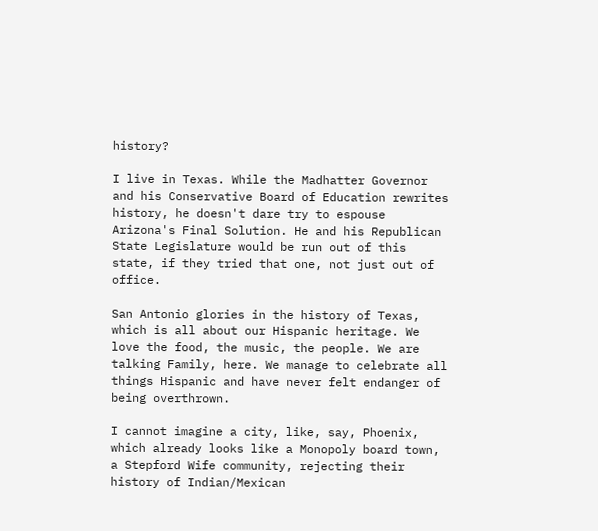history?

I live in Texas. While the Madhatter Governor and his Conservative Board of Education rewrites history, he doesn't dare try to espouse Arizona's Final Solution. He and his Republican State Legislature would be run out of this state, if they tried that one, not just out of office.

San Antonio glories in the history of Texas, which is all about our Hispanic heritage. We love the food, the music, the people. We are talking Family, here. We manage to celebrate all things Hispanic and have never felt endanger of being overthrown.

I cannot imagine a city, like, say, Phoenix, which already looks like a Monopoly board town, a Stepford Wife community, rejecting their history of Indian/Mexican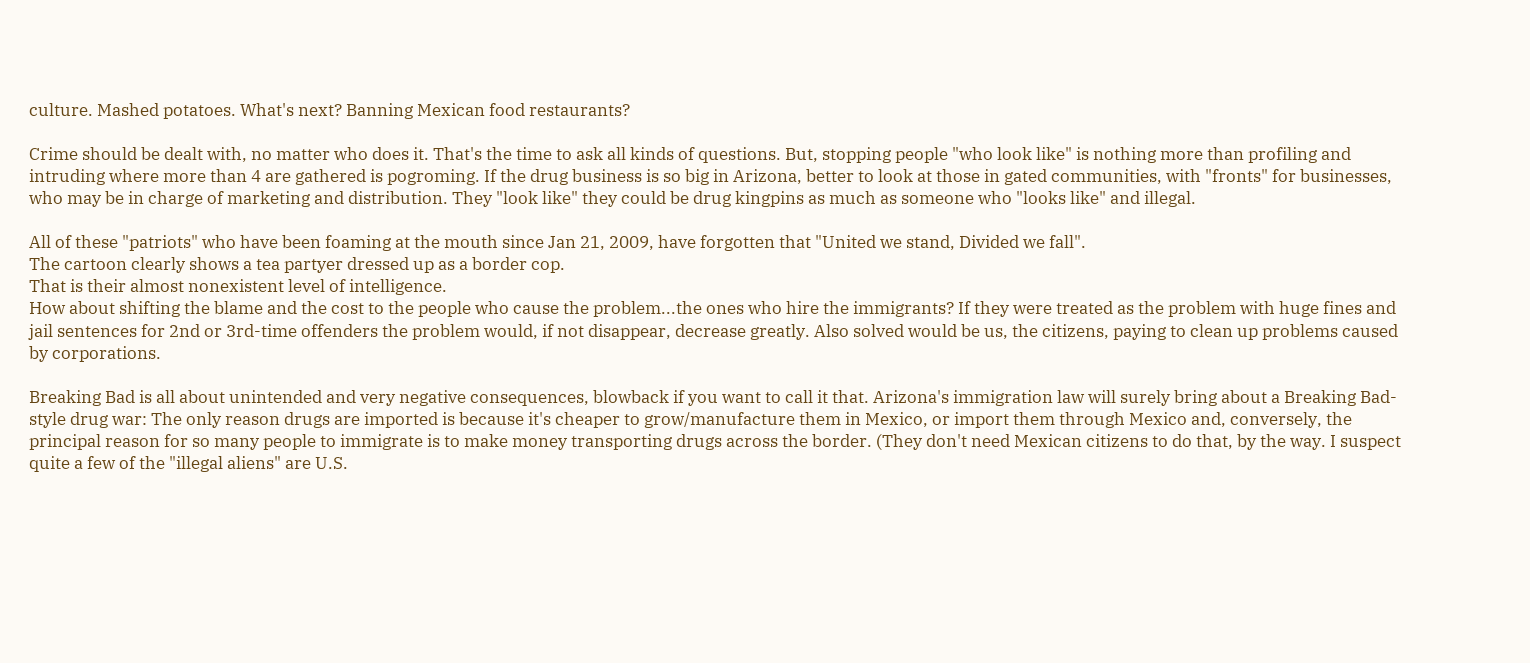culture. Mashed potatoes. What's next? Banning Mexican food restaurants?

Crime should be dealt with, no matter who does it. That's the time to ask all kinds of questions. But, stopping people "who look like" is nothing more than profiling and intruding where more than 4 are gathered is pogroming. If the drug business is so big in Arizona, better to look at those in gated communities, with "fronts" for businesses, who may be in charge of marketing and distribution. They "look like" they could be drug kingpins as much as someone who "looks like" and illegal.

All of these "patriots" who have been foaming at the mouth since Jan 21, 2009, have forgotten that "United we stand, Divided we fall".
The cartoon clearly shows a tea partyer dressed up as a border cop.
That is their almost nonexistent level of intelligence.
How about shifting the blame and the cost to the people who cause the problem...the ones who hire the immigrants? If they were treated as the problem with huge fines and jail sentences for 2nd or 3rd-time offenders the problem would, if not disappear, decrease greatly. Also solved would be us, the citizens, paying to clean up problems caused by corporations.

Breaking Bad is all about unintended and very negative consequences, blowback if you want to call it that. Arizona's immigration law will surely bring about a Breaking Bad-style drug war: The only reason drugs are imported is because it's cheaper to grow/manufacture them in Mexico, or import them through Mexico and, conversely, the principal reason for so many people to immigrate is to make money transporting drugs across the border. (They don't need Mexican citizens to do that, by the way. I suspect quite a few of the "illegal aliens" are U.S.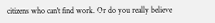citizens who can't find work. Or do you really believe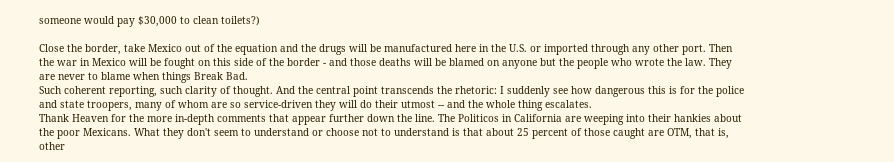someone would pay $30,000 to clean toilets?)

Close the border, take Mexico out of the equation and the drugs will be manufactured here in the U.S. or imported through any other port. Then the war in Mexico will be fought on this side of the border - and those deaths will be blamed on anyone but the people who wrote the law. They are never to blame when things Break Bad.
Such coherent reporting, such clarity of thought. And the central point transcends the rhetoric: I suddenly see how dangerous this is for the police and state troopers, many of whom are so service-driven they will do their utmost -- and the whole thing escalates.
Thank Heaven for the more in-depth comments that appear further down the line. The Politicos in California are weeping into their hankies about the poor Mexicans. What they don't seem to understand or choose not to understand is that about 25 percent of those caught are OTM, that is, other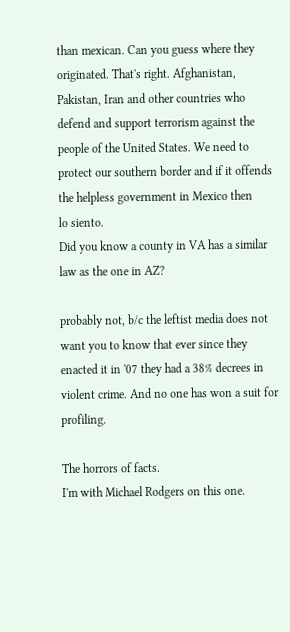than mexican. Can you guess where they originated. That's right. Afghanistan, Pakistan, Iran and other countries who defend and support terrorism against the people of the United States. We need to protect our southern border and if it offends the helpless government in Mexico then
lo siento.
Did you know a county in VA has a similar law as the one in AZ?

probably not, b/c the leftist media does not want you to know that ever since they enacted it in '07 they had a 38% decrees in violent crime. And no one has won a suit for profiling.

The horrors of facts.
I'm with Michael Rodgers on this one.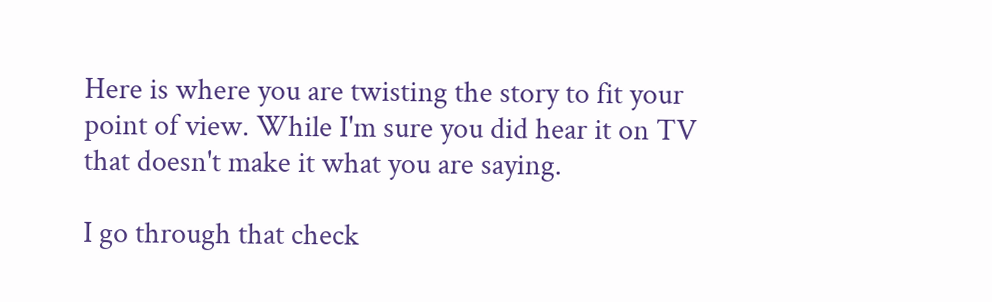Here is where you are twisting the story to fit your point of view. While I'm sure you did hear it on TV that doesn't make it what you are saying.

I go through that check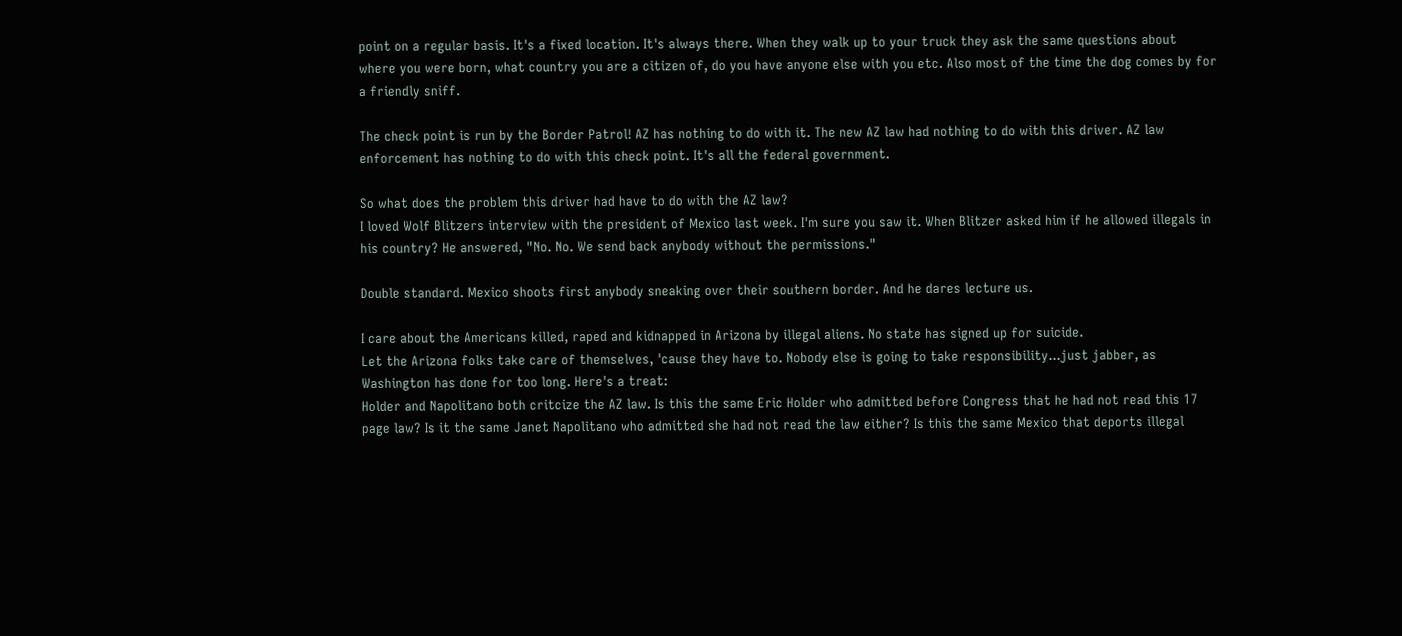point on a regular basis. It's a fixed location. It's always there. When they walk up to your truck they ask the same questions about where you were born, what country you are a citizen of, do you have anyone else with you etc. Also most of the time the dog comes by for a friendly sniff.

The check point is run by the Border Patrol! AZ has nothing to do with it. The new AZ law had nothing to do with this driver. AZ law enforcement has nothing to do with this check point. It's all the federal government.

So what does the problem this driver had have to do with the AZ law?
I loved Wolf Blitzers interview with the president of Mexico last week. I'm sure you saw it. When Blitzer asked him if he allowed illegals in his country? He answered, "No. No. We send back anybody without the permissions."

Double standard. Mexico shoots first anybody sneaking over their southern border. And he dares lecture us.

I care about the Americans killed, raped and kidnapped in Arizona by illegal aliens. No state has signed up for suicide.
Let the Arizona folks take care of themselves, 'cause they have to. Nobody else is going to take responsibility...just jabber, as Washington has done for too long. Here's a treat:
Holder and Napolitano both critcize the AZ law. Is this the same Eric Holder who admitted before Congress that he had not read this 17 page law? Is it the same Janet Napolitano who admitted she had not read the law either? Is this the same Mexico that deports illegal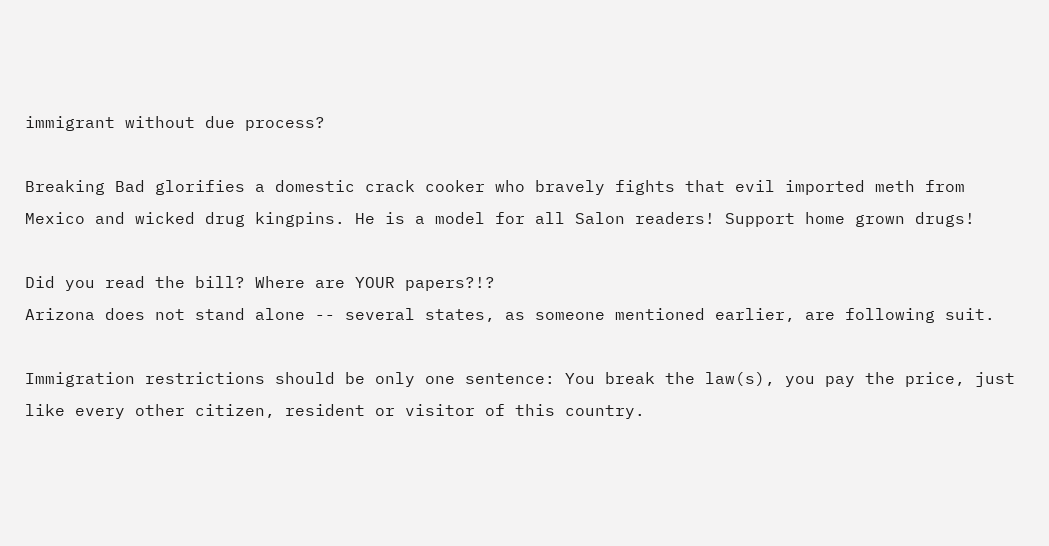immigrant without due process?

Breaking Bad glorifies a domestic crack cooker who bravely fights that evil imported meth from Mexico and wicked drug kingpins. He is a model for all Salon readers! Support home grown drugs!

Did you read the bill? Where are YOUR papers?!?
Arizona does not stand alone -- several states, as someone mentioned earlier, are following suit.

Immigration restrictions should be only one sentence: You break the law(s), you pay the price, just like every other citizen, resident or visitor of this country.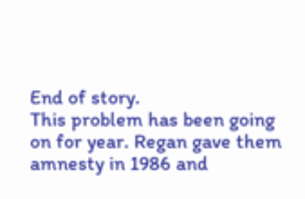End of story.
This problem has been going on for year. Regan gave them amnesty in 1986 and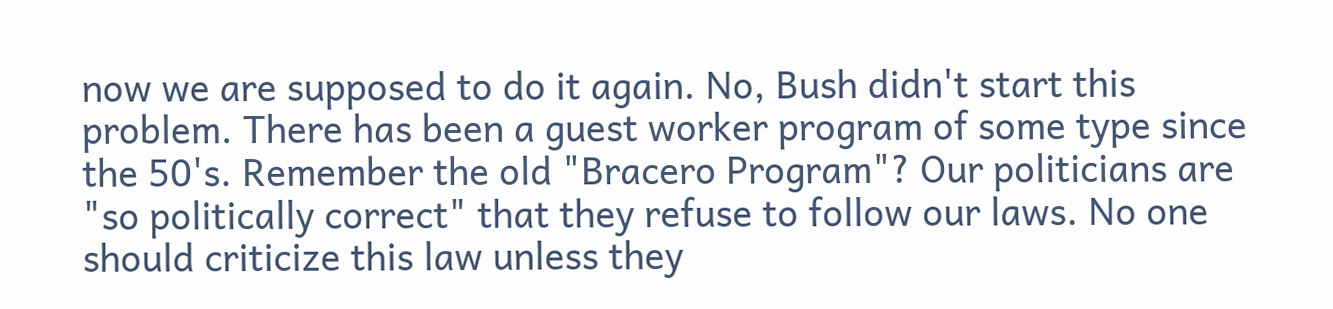now we are supposed to do it again. No, Bush didn't start this problem. There has been a guest worker program of some type since the 50's. Remember the old "Bracero Program"? Our politicians are "so politically correct" that they refuse to follow our laws. No one should criticize this law unless they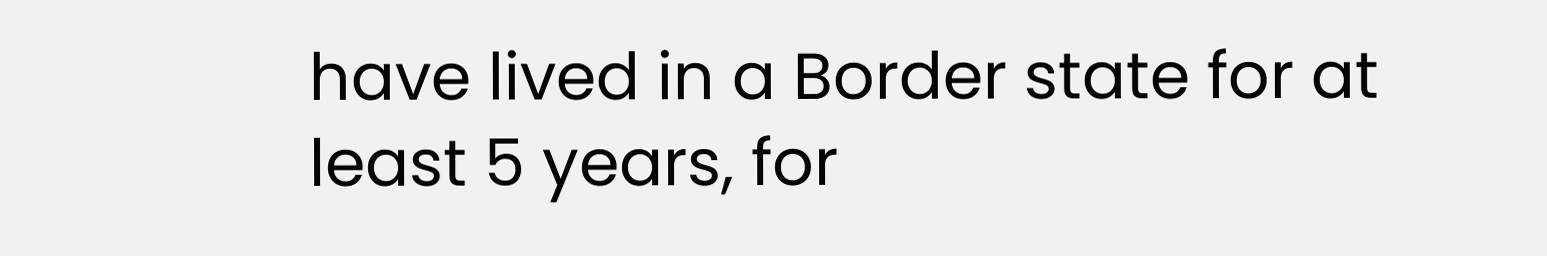have lived in a Border state for at least 5 years, for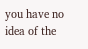you have no idea of the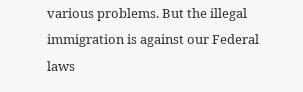various problems. But the illegal immigration is against our Federal laws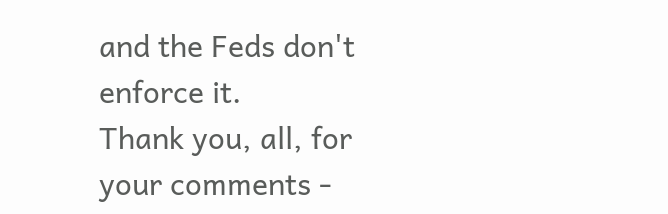and the Feds don't enforce it.
Thank you, all, for your comments -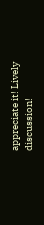appreciate it! Lively discussion!